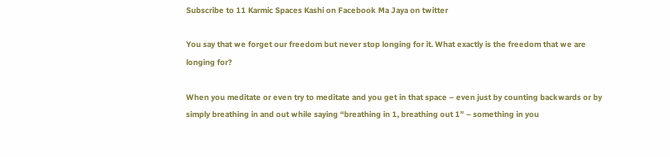Subscribe to 11 Karmic Spaces Kashi on Facebook Ma Jaya on twitter

You say that we forget our freedom but never stop longing for it. What exactly is the freedom that we are longing for?

When you meditate or even try to meditate and you get in that space – even just by counting backwards or by simply breathing in and out while saying “breathing in 1, breathing out 1” – something in you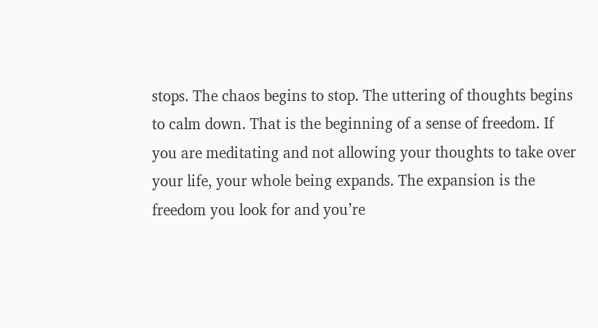stops. The chaos begins to stop. The uttering of thoughts begins to calm down. That is the beginning of a sense of freedom. If you are meditating and not allowing your thoughts to take over your life, your whole being expands. The expansion is the freedom you look for and you’re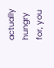actually hungry for, you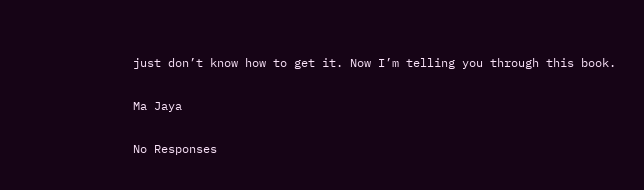just don’t know how to get it. Now I’m telling you through this book.


Ma Jaya


No Responses